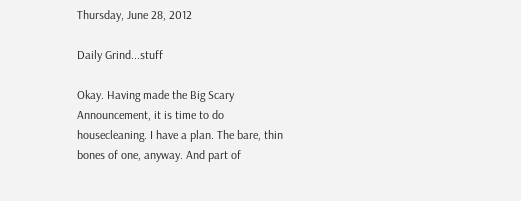Thursday, June 28, 2012

Daily Grind...stuff

Okay. Having made the Big Scary Announcement, it is time to do housecleaning. I have a plan. The bare, thin bones of one, anyway. And part of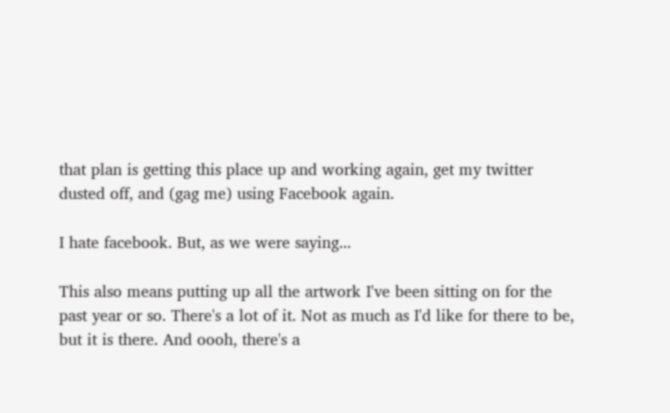that plan is getting this place up and working again, get my twitter dusted off, and (gag me) using Facebook again.

I hate facebook. But, as we were saying...

This also means putting up all the artwork I've been sitting on for the past year or so. There's a lot of it. Not as much as I'd like for there to be, but it is there. And oooh, there's a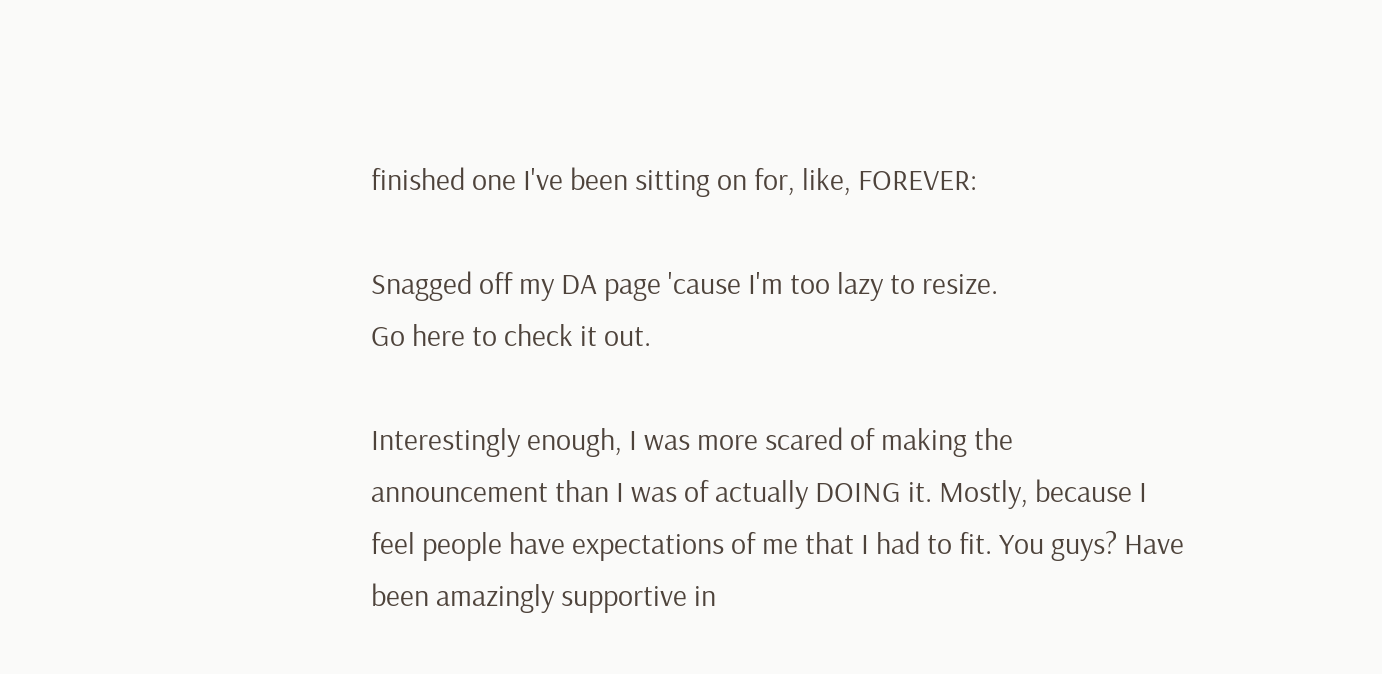finished one I've been sitting on for, like, FOREVER:

Snagged off my DA page 'cause I'm too lazy to resize.
Go here to check it out.

Interestingly enough, I was more scared of making the announcement than I was of actually DOING it. Mostly, because I feel people have expectations of me that I had to fit. You guys? Have been amazingly supportive in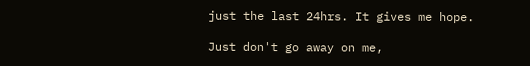just the last 24hrs. It gives me hope.

Just don't go away on me,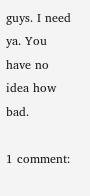guys. I need ya. You have no idea how bad.

1 comment: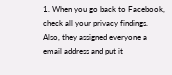1. When you go back to Facebook, check all your privacy findings. Also, they assigned everyone a email address and put it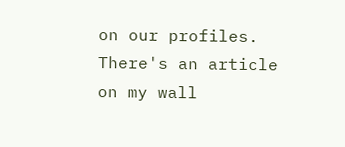on our profiles. There's an article on my wall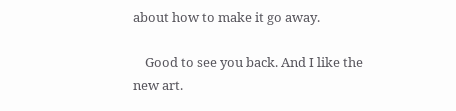about how to make it go away.

    Good to see you back. And I like the new art.